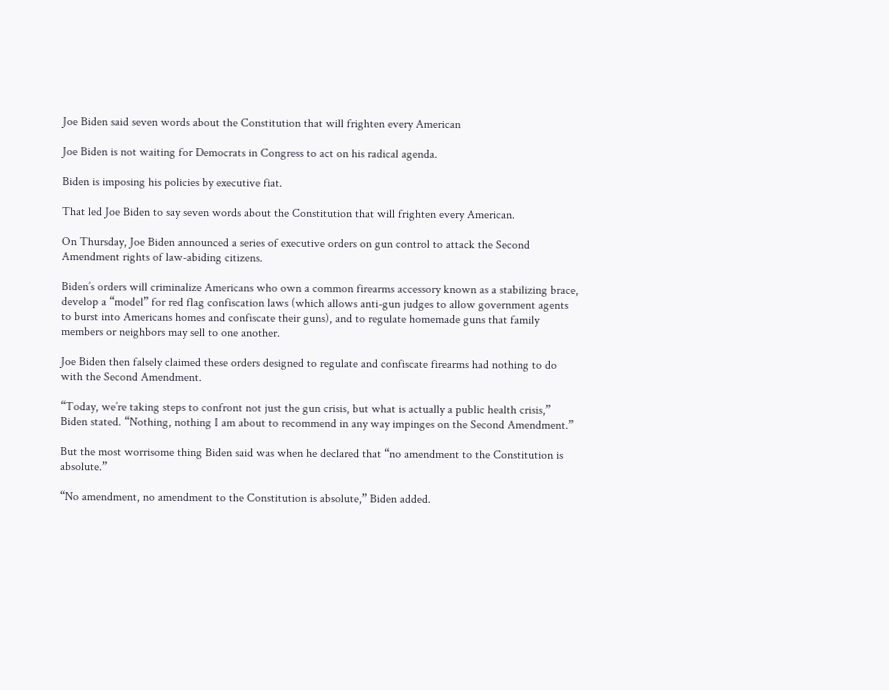Joe Biden said seven words about the Constitution that will frighten every American

Joe Biden is not waiting for Democrats in Congress to act on his radical agenda.

Biden is imposing his policies by executive fiat.

That led Joe Biden to say seven words about the Constitution that will frighten every American.

On Thursday, Joe Biden announced a series of executive orders on gun control to attack the Second Amendment rights of law-abiding citizens.

Biden’s orders will criminalize Americans who own a common firearms accessory known as a stabilizing brace, develop a “model” for red flag confiscation laws (which allows anti-gun judges to allow government agents to burst into Americans homes and confiscate their guns), and to regulate homemade guns that family members or neighbors may sell to one another.

Joe Biden then falsely claimed these orders designed to regulate and confiscate firearms had nothing to do with the Second Amendment.

“Today, we’re taking steps to confront not just the gun crisis, but what is actually a public health crisis,” Biden stated. “Nothing, nothing I am about to recommend in any way impinges on the Second Amendment.”

But the most worrisome thing Biden said was when he declared that “no amendment to the Constitution is absolute.”

“No amendment, no amendment to the Constitution is absolute,” Biden added.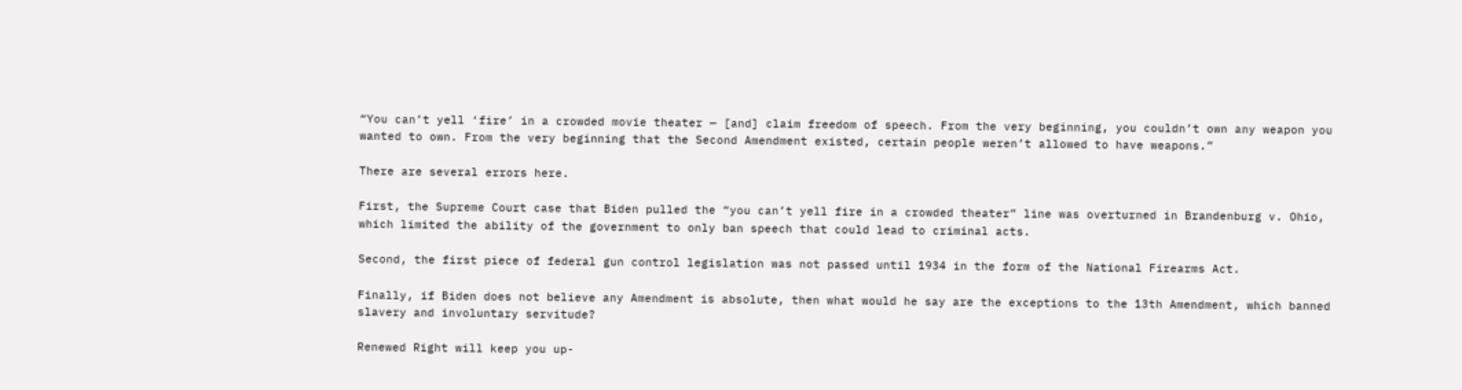“You can’t yell ‘fire’ in a crowded movie theater — [and] claim freedom of speech. From the very beginning, you couldn’t own any weapon you wanted to own. From the very beginning that the Second Amendment existed, certain people weren’t allowed to have weapons.”

There are several errors here.

First, the Supreme Court case that Biden pulled the “you can’t yell fire in a crowded theater” line was overturned in Brandenburg v. Ohio, which limited the ability of the government to only ban speech that could lead to criminal acts.

Second, the first piece of federal gun control legislation was not passed until 1934 in the form of the National Firearms Act.

Finally, if Biden does not believe any Amendment is absolute, then what would he say are the exceptions to the 13th Amendment, which banned slavery and involuntary servitude?

Renewed Right will keep you up-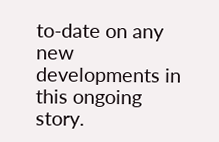to-date on any new developments in this ongoing story.